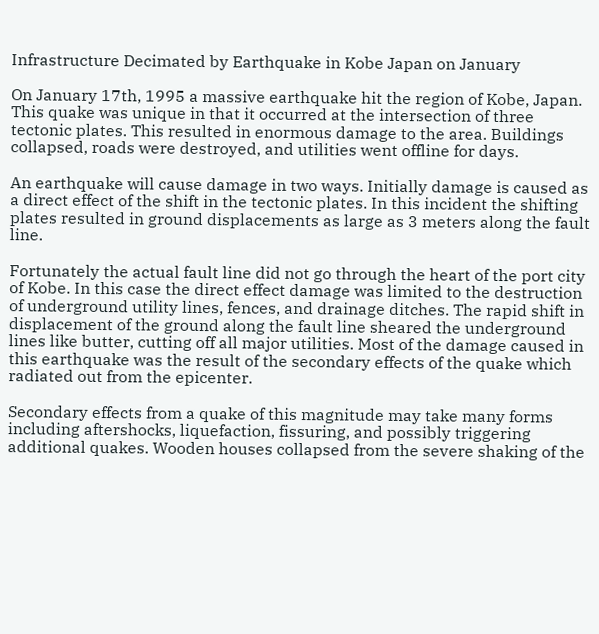Infrastructure Decimated by Earthquake in Kobe Japan on January

On January 17th, 1995 a massive earthquake hit the region of Kobe, Japan. This quake was unique in that it occurred at the intersection of three tectonic plates. This resulted in enormous damage to the area. Buildings collapsed, roads were destroyed, and utilities went offline for days.

An earthquake will cause damage in two ways. Initially damage is caused as a direct effect of the shift in the tectonic plates. In this incident the shifting plates resulted in ground displacements as large as 3 meters along the fault line.

Fortunately the actual fault line did not go through the heart of the port city of Kobe. In this case the direct effect damage was limited to the destruction of underground utility lines, fences, and drainage ditches. The rapid shift in displacement of the ground along the fault line sheared the underground lines like butter, cutting off all major utilities. Most of the damage caused in this earthquake was the result of the secondary effects of the quake which radiated out from the epicenter.

Secondary effects from a quake of this magnitude may take many forms including aftershocks, liquefaction, fissuring, and possibly triggering additional quakes. Wooden houses collapsed from the severe shaking of the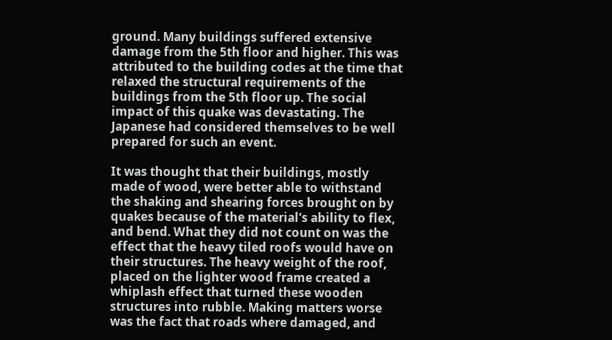ground. Many buildings suffered extensive damage from the 5th floor and higher. This was attributed to the building codes at the time that relaxed the structural requirements of the buildings from the 5th floor up. The social impact of this quake was devastating. The Japanese had considered themselves to be well prepared for such an event.

It was thought that their buildings, mostly made of wood, were better able to withstand the shaking and shearing forces brought on by quakes because of the material's ability to flex, and bend. What they did not count on was the effect that the heavy tiled roofs would have on their structures. The heavy weight of the roof, placed on the lighter wood frame created a whiplash effect that turned these wooden structures into rubble. Making matters worse was the fact that roads where damaged, and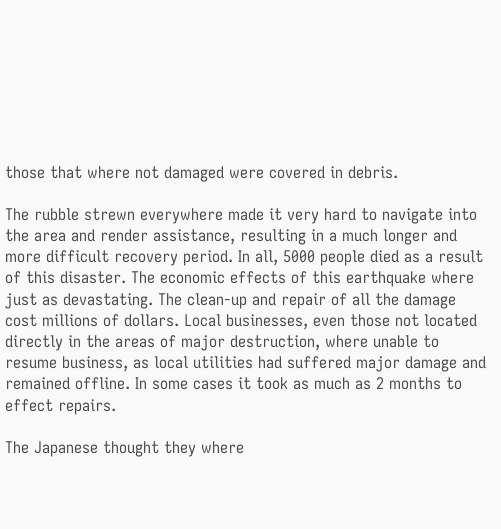those that where not damaged were covered in debris.

The rubble strewn everywhere made it very hard to navigate into the area and render assistance, resulting in a much longer and more difficult recovery period. In all, 5000 people died as a result of this disaster. The economic effects of this earthquake where just as devastating. The clean-up and repair of all the damage cost millions of dollars. Local businesses, even those not located directly in the areas of major destruction, where unable to resume business, as local utilities had suffered major damage and remained offline. In some cases it took as much as 2 months to effect repairs.

The Japanese thought they where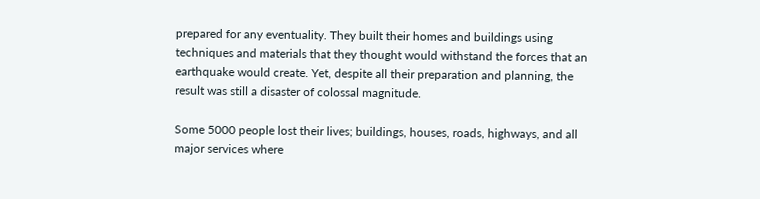prepared for any eventuality. They built their homes and buildings using techniques and materials that they thought would withstand the forces that an earthquake would create. Yet, despite all their preparation and planning, the result was still a disaster of colossal magnitude.

Some 5000 people lost their lives; buildings, houses, roads, highways, and all major services where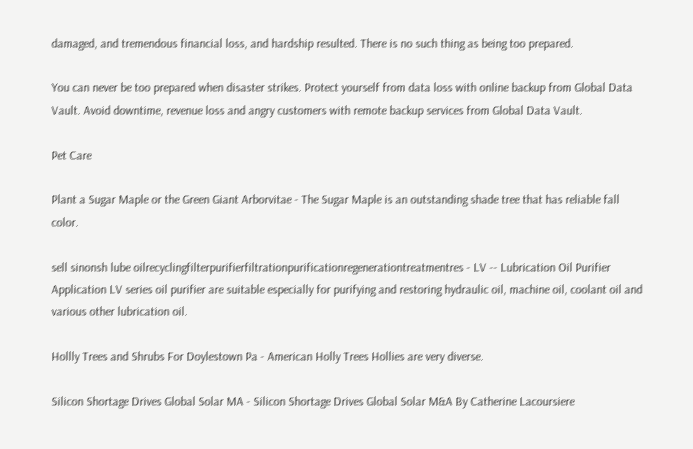damaged, and tremendous financial loss, and hardship resulted. There is no such thing as being too prepared.

You can never be too prepared when disaster strikes. Protect yourself from data loss with online backup from Global Data Vault. Avoid downtime, revenue loss and angry customers with remote backup services from Global Data Vault.

Pet Care

Plant a Sugar Maple or the Green Giant Arborvitae - The Sugar Maple is an outstanding shade tree that has reliable fall color.

sell sinonsh lube oilrecyclingfilterpurifierfiltrationpurificationregenerationtreatmentres - LV -- Lubrication Oil Purifier Application LV series oil purifier are suitable especially for purifying and restoring hydraulic oil, machine oil, coolant oil and various other lubrication oil.

Hollly Trees and Shrubs For Doylestown Pa - American Holly Trees Hollies are very diverse.

Silicon Shortage Drives Global Solar MA - Silicon Shortage Drives Global Solar M&A By Catherine Lacoursiere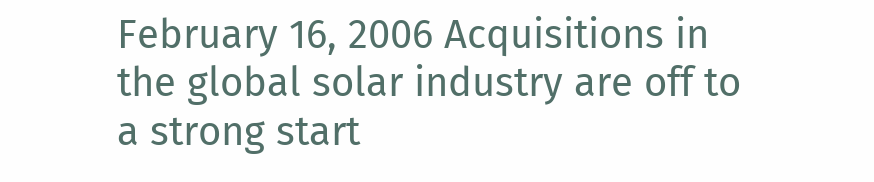February 16, 2006 Acquisitions in the global solar industry are off to a strong start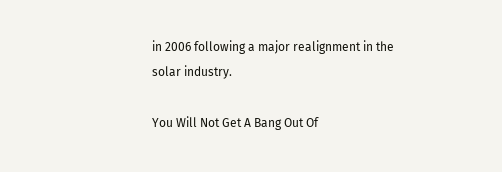in 2006 following a major realignment in the solar industry.

You Will Not Get A Bang Out Of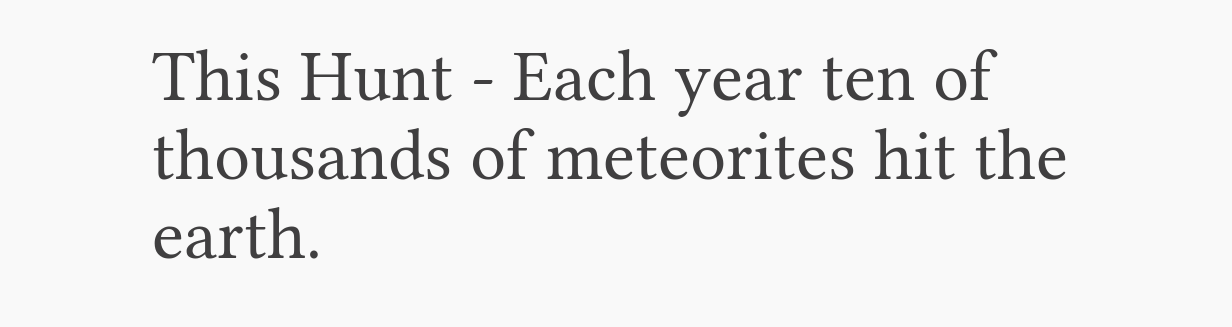This Hunt - Each year ten of thousands of meteorites hit the earth.